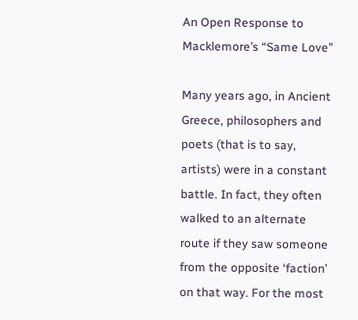An Open Response to Macklemore’s “Same Love”

Many years ago, in Ancient Greece, philosophers and poets (that is to say, artists) were in a constant battle. In fact, they often walked to an alternate route if they saw someone from the opposite ‘faction’ on that way. For the most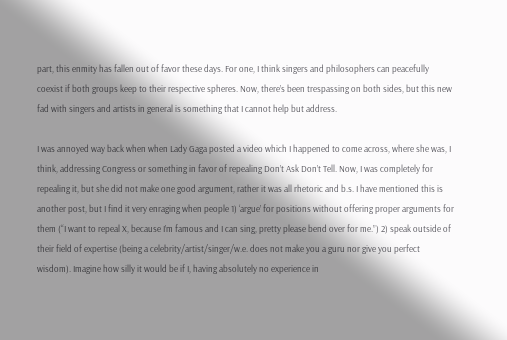part, this enmity has fallen out of favor these days. For one, I think singers and philosophers can peacefully coexist if both groups keep to their respective spheres. Now, there’s been trespassing on both sides, but this new fad with singers and artists in general is something that I cannot help but address.

I was annoyed way back when when Lady Gaga posted a video which I happened to come across, where she was, I think, addressing Congress or something in favor of repealing Don’t Ask Don’t Tell. Now, I was completely for repealing it, but she did not make one good argument, rather it was all rhetoric and b.s. I have mentioned this is another post, but I find it very enraging when people 1) ‘argue’ for positions without offering proper arguments for them (“I want to repeal X, because I’m famous and I can sing, pretty please bend over for me.”) 2) speak outside of their field of expertise (being a celebrity/artist/singer/w.e. does not make you a guru nor give you perfect wisdom). Imagine how silly it would be if I, having absolutely no experience in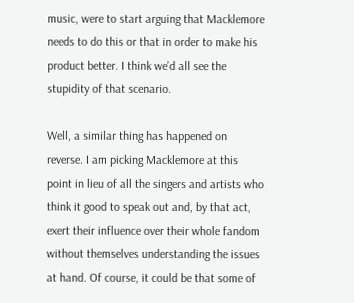music, were to start arguing that Macklemore needs to do this or that in order to make his product better. I think we’d all see the stupidity of that scenario.

Well, a similar thing has happened on reverse. I am picking Macklemore at this point in lieu of all the singers and artists who think it good to speak out and, by that act, exert their influence over their whole fandom without themselves understanding the issues at hand. Of course, it could be that some of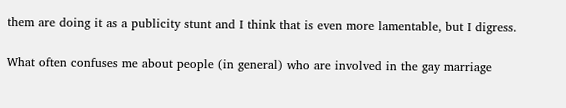them are doing it as a publicity stunt and I think that is even more lamentable, but I digress.

What often confuses me about people (in general) who are involved in the gay marriage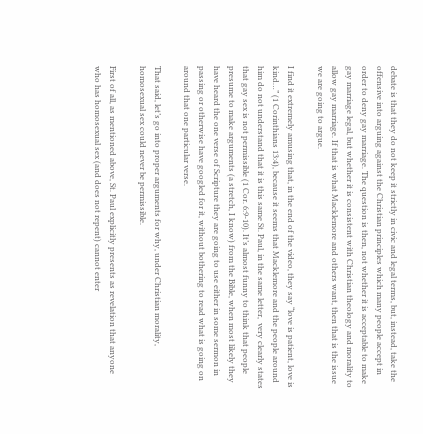debate is that they do not keep it strictly in civic and legal terms, but, instead, take the offensive into arguing against the Christian principles which many people accept in order to deny gay marriage. The question is then, not whether it is acceptable to make gay marriage legal, but whether it is consistent with Christian theology and morality to allow gay marriage. If that is what Macklemore and others want, then that is the issue we are going to argue.

I find it extremely amusing that, in the end of the video, they say “love is patient, love is kind…” (1 Corinthians 13:4), because it seems that Macklemore and the people around him do not understand that it is this same St. Paul, in the same letter,  very clearly states that gay sex is not permissible (1 Cor. 6:9-10). It’s almost funny to think that people presume to make arguments (a stretch, I know) from the Bible, when most likely they have heard the one verse of Scripture they are going to use either in some sermon in passing or otherwise have googled for it, without bothering to read what is going on around that one particular verse.

That said, let’s go into proper arguments for why, under Christian morality, homosexual sex could never be permissible.

First of all, as mentioned above, St. Paul explicitly presents as revelation that anyone who has homosexual sex (and does not repent) cannot enter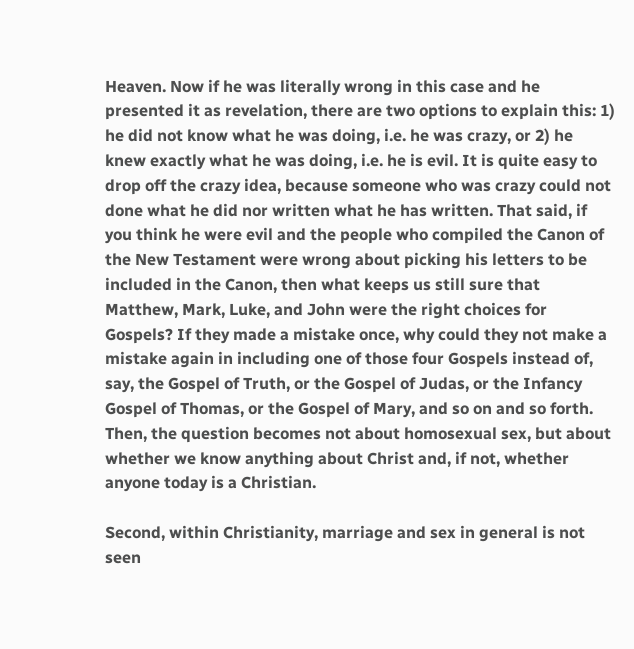Heaven. Now if he was literally wrong in this case and he presented it as revelation, there are two options to explain this: 1) he did not know what he was doing, i.e. he was crazy, or 2) he knew exactly what he was doing, i.e. he is evil. It is quite easy to drop off the crazy idea, because someone who was crazy could not done what he did nor written what he has written. That said, if you think he were evil and the people who compiled the Canon of the New Testament were wrong about picking his letters to be included in the Canon, then what keeps us still sure that Matthew, Mark, Luke, and John were the right choices for Gospels? If they made a mistake once, why could they not make a mistake again in including one of those four Gospels instead of, say, the Gospel of Truth, or the Gospel of Judas, or the Infancy Gospel of Thomas, or the Gospel of Mary, and so on and so forth. Then, the question becomes not about homosexual sex, but about whether we know anything about Christ and, if not, whether anyone today is a Christian.

Second, within Christianity, marriage and sex in general is not seen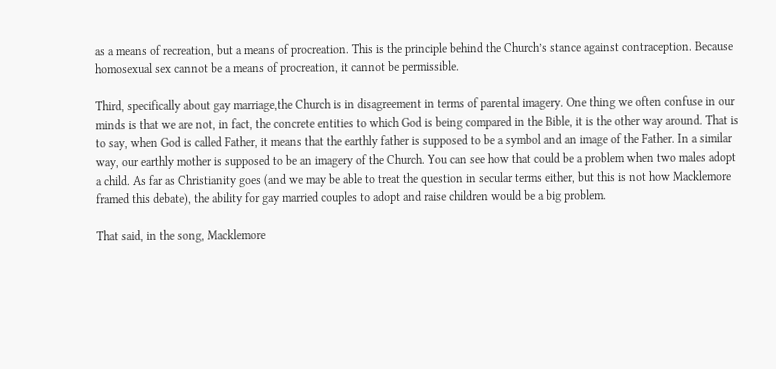as a means of recreation, but a means of procreation. This is the principle behind the Church’s stance against contraception. Because homosexual sex cannot be a means of procreation, it cannot be permissible.

Third, specifically about gay marriage,the Church is in disagreement in terms of parental imagery. One thing we often confuse in our minds is that we are not, in fact, the concrete entities to which God is being compared in the Bible, it is the other way around. That is to say, when God is called Father, it means that the earthly father is supposed to be a symbol and an image of the Father. In a similar way, our earthly mother is supposed to be an imagery of the Church. You can see how that could be a problem when two males adopt a child. As far as Christianity goes (and we may be able to treat the question in secular terms either, but this is not how Macklemore framed this debate), the ability for gay married couples to adopt and raise children would be a big problem.

That said, in the song, Macklemore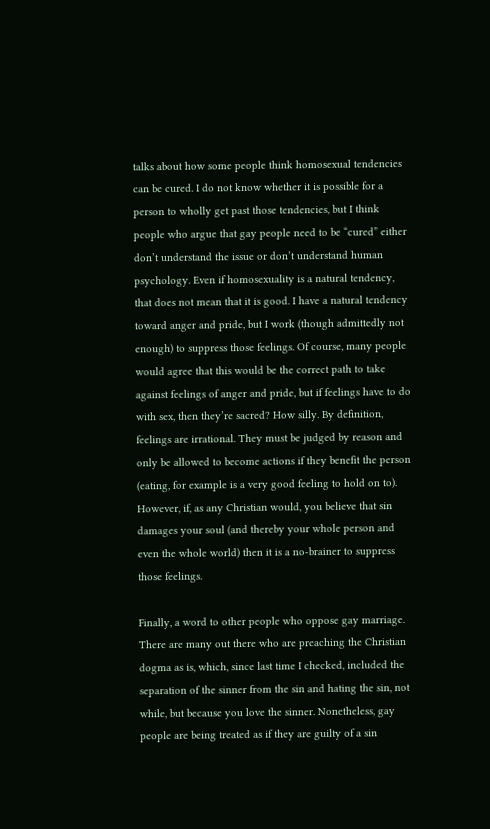talks about how some people think homosexual tendencies can be cured. I do not know whether it is possible for a person to wholly get past those tendencies, but I think people who argue that gay people need to be “cured” either don’t understand the issue or don’t understand human psychology. Even if homosexuality is a natural tendency, that does not mean that it is good. I have a natural tendency toward anger and pride, but I work (though admittedly not enough) to suppress those feelings. Of course, many people would agree that this would be the correct path to take against feelings of anger and pride, but if feelings have to do with sex, then they’re sacred? How silly. By definition, feelings are irrational. They must be judged by reason and only be allowed to become actions if they benefit the person (eating, for example is a very good feeling to hold on to). However, if, as any Christian would, you believe that sin damages your soul (and thereby your whole person and even the whole world) then it is a no-brainer to suppress those feelings.

Finally, a word to other people who oppose gay marriage. There are many out there who are preaching the Christian dogma as is, which, since last time I checked, included the separation of the sinner from the sin and hating the sin, not while, but because you love the sinner. Nonetheless, gay people are being treated as if they are guilty of a sin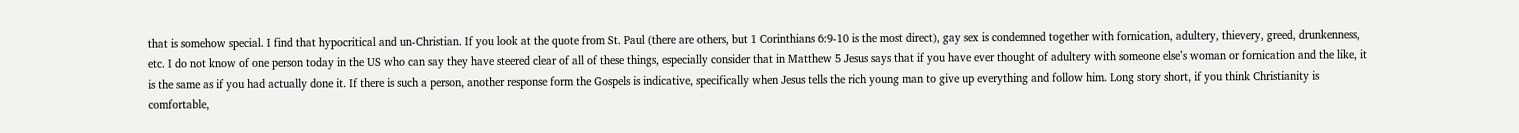that is somehow special. I find that hypocritical and un-Christian. If you look at the quote from St. Paul (there are others, but 1 Corinthians 6:9-10 is the most direct), gay sex is condemned together with fornication, adultery, thievery, greed, drunkenness, etc. I do not know of one person today in the US who can say they have steered clear of all of these things, especially consider that in Matthew 5 Jesus says that if you have ever thought of adultery with someone else’s woman or fornication and the like, it is the same as if you had actually done it. If there is such a person, another response form the Gospels is indicative, specifically when Jesus tells the rich young man to give up everything and follow him. Long story short, if you think Christianity is comfortable,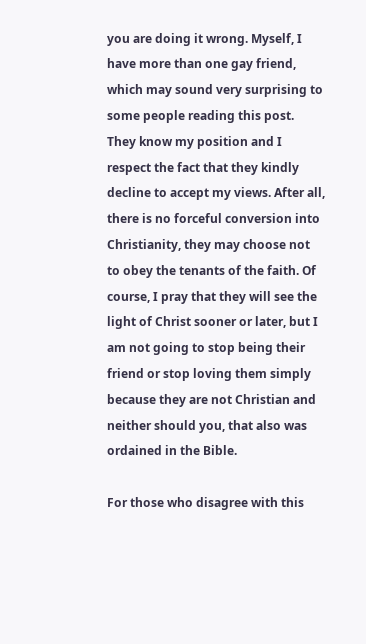you are doing it wrong. Myself, I have more than one gay friend, which may sound very surprising to some people reading this post. They know my position and I respect the fact that they kindly decline to accept my views. After all, there is no forceful conversion into Christianity, they may choose not to obey the tenants of the faith. Of course, I pray that they will see the light of Christ sooner or later, but I am not going to stop being their friend or stop loving them simply because they are not Christian and neither should you, that also was ordained in the Bible.

For those who disagree with this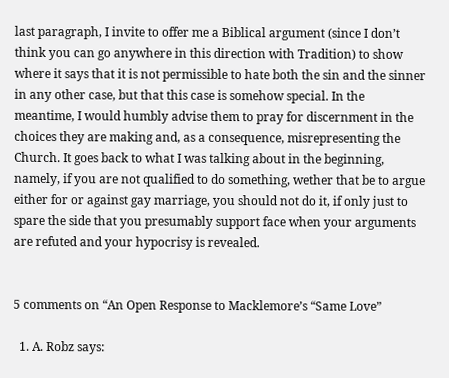last paragraph, I invite to offer me a Biblical argument (since I don’t think you can go anywhere in this direction with Tradition) to show where it says that it is not permissible to hate both the sin and the sinner in any other case, but that this case is somehow special. In the meantime, I would humbly advise them to pray for discernment in the choices they are making and, as a consequence, misrepresenting the Church. It goes back to what I was talking about in the beginning, namely, if you are not qualified to do something, wether that be to argue either for or against gay marriage, you should not do it, if only just to spare the side that you presumably support face when your arguments are refuted and your hypocrisy is revealed.


5 comments on “An Open Response to Macklemore’s “Same Love”

  1. A. Robz says: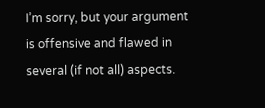I’m sorry, but your argument is offensive and flawed in several (if not all) aspects.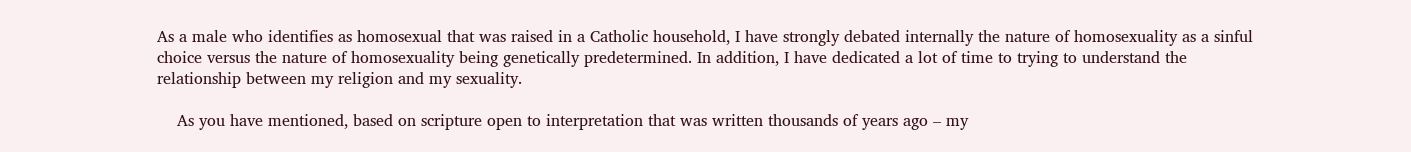As a male who identifies as homosexual that was raised in a Catholic household, I have strongly debated internally the nature of homosexuality as a sinful choice versus the nature of homosexuality being genetically predetermined. In addition, I have dedicated a lot of time to trying to understand the relationship between my religion and my sexuality.

    As you have mentioned, based on scripture open to interpretation that was written thousands of years ago – my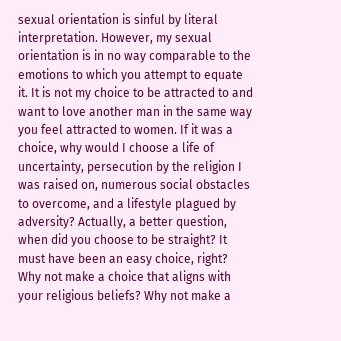sexual orientation is sinful by literal interpretation. However, my sexual orientation is in no way comparable to the emotions to which you attempt to equate it. It is not my choice to be attracted to and want to love another man in the same way you feel attracted to women. If it was a choice, why would I choose a life of uncertainty, persecution by the religion I was raised on, numerous social obstacles to overcome, and a lifestyle plagued by adversity? Actually, a better question, when did you choose to be straight? It must have been an easy choice, right? Why not make a choice that aligns with your religious beliefs? Why not make a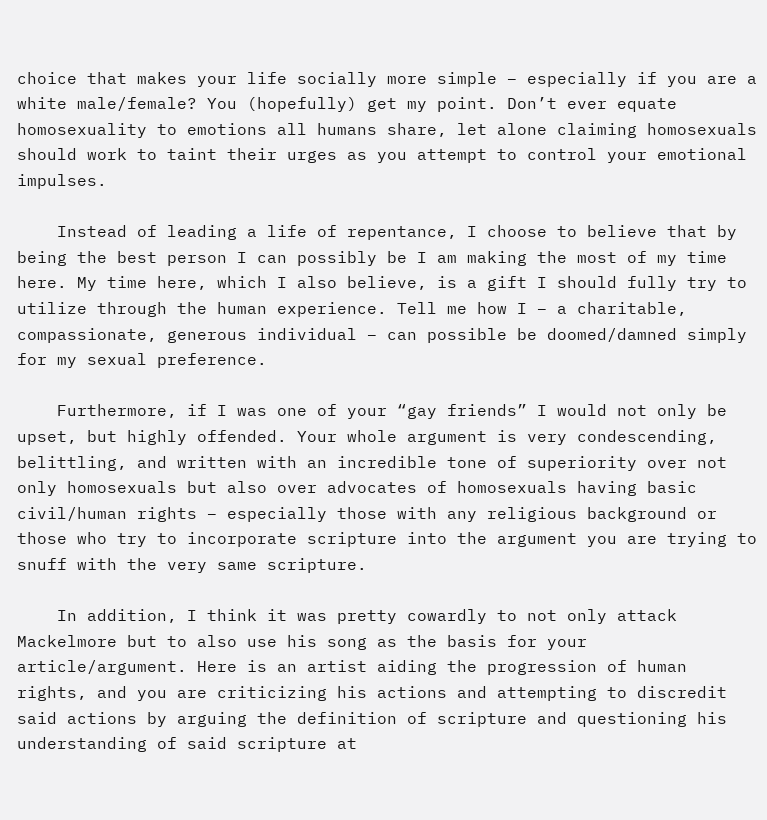choice that makes your life socially more simple – especially if you are a white male/female? You (hopefully) get my point. Don’t ever equate homosexuality to emotions all humans share, let alone claiming homosexuals should work to taint their urges as you attempt to control your emotional impulses.

    Instead of leading a life of repentance, I choose to believe that by being the best person I can possibly be I am making the most of my time here. My time here, which I also believe, is a gift I should fully try to utilize through the human experience. Tell me how I – a charitable, compassionate, generous individual – can possible be doomed/damned simply for my sexual preference.

    Furthermore, if I was one of your “gay friends” I would not only be upset, but highly offended. Your whole argument is very condescending, belittling, and written with an incredible tone of superiority over not only homosexuals but also over advocates of homosexuals having basic civil/human rights – especially those with any religious background or those who try to incorporate scripture into the argument you are trying to snuff with the very same scripture.

    In addition, I think it was pretty cowardly to not only attack Mackelmore but to also use his song as the basis for your article/argument. Here is an artist aiding the progression of human rights, and you are criticizing his actions and attempting to discredit said actions by arguing the definition of scripture and questioning his understanding of said scripture at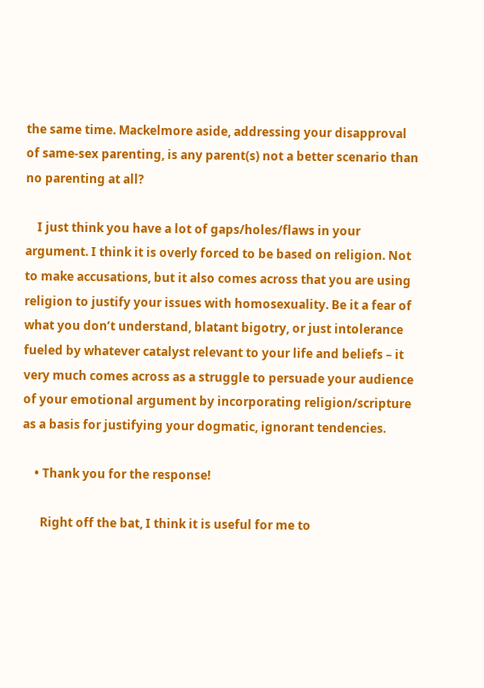the same time. Mackelmore aside, addressing your disapproval of same-sex parenting, is any parent(s) not a better scenario than no parenting at all?

    I just think you have a lot of gaps/holes/flaws in your argument. I think it is overly forced to be based on religion. Not to make accusations, but it also comes across that you are using religion to justify your issues with homosexuality. Be it a fear of what you don’t understand, blatant bigotry, or just intolerance fueled by whatever catalyst relevant to your life and beliefs – it very much comes across as a struggle to persuade your audience of your emotional argument by incorporating religion/scripture as a basis for justifying your dogmatic, ignorant tendencies.

    • Thank you for the response!

      Right off the bat, I think it is useful for me to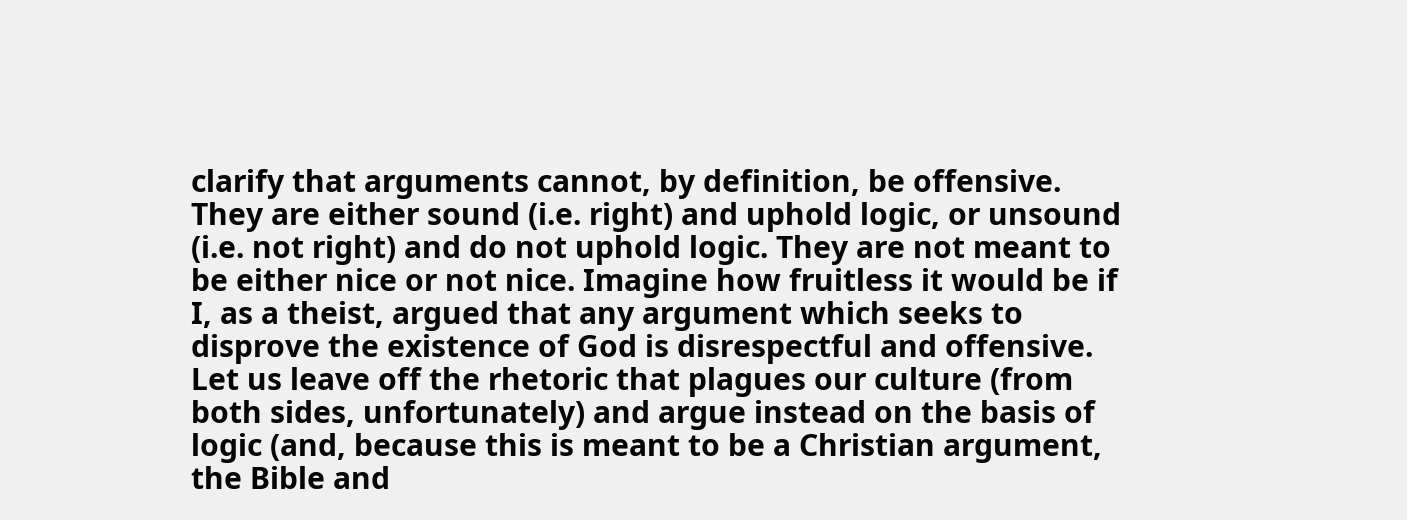clarify that arguments cannot, by definition, be offensive. They are either sound (i.e. right) and uphold logic, or unsound (i.e. not right) and do not uphold logic. They are not meant to be either nice or not nice. Imagine how fruitless it would be if I, as a theist, argued that any argument which seeks to disprove the existence of God is disrespectful and offensive. Let us leave off the rhetoric that plagues our culture (from both sides, unfortunately) and argue instead on the basis of logic (and, because this is meant to be a Christian argument, the Bible and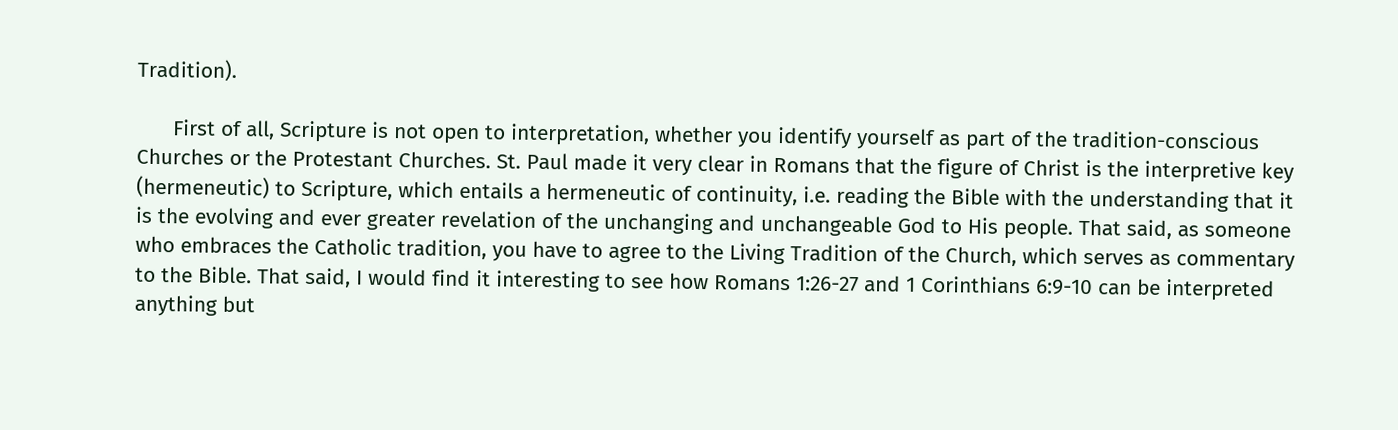Tradition).

      First of all, Scripture is not open to interpretation, whether you identify yourself as part of the tradition-conscious Churches or the Protestant Churches. St. Paul made it very clear in Romans that the figure of Christ is the interpretive key (hermeneutic) to Scripture, which entails a hermeneutic of continuity, i.e. reading the Bible with the understanding that it is the evolving and ever greater revelation of the unchanging and unchangeable God to His people. That said, as someone who embraces the Catholic tradition, you have to agree to the Living Tradition of the Church, which serves as commentary to the Bible. That said, I would find it interesting to see how Romans 1:26-27 and 1 Corinthians 6:9-10 can be interpreted anything but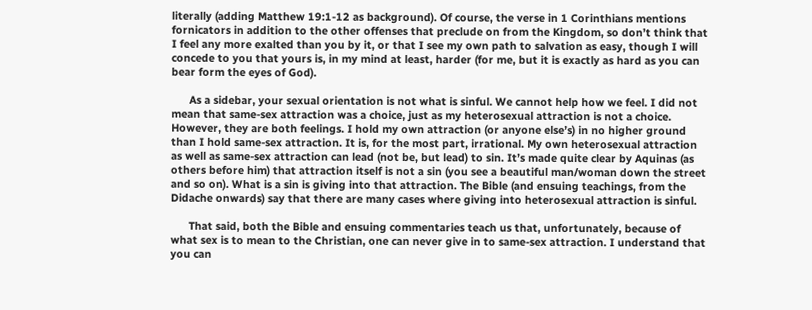literally (adding Matthew 19:1-12 as background). Of course, the verse in 1 Corinthians mentions fornicators in addition to the other offenses that preclude on from the Kingdom, so don’t think that I feel any more exalted than you by it, or that I see my own path to salvation as easy, though I will concede to you that yours is, in my mind at least, harder (for me, but it is exactly as hard as you can bear form the eyes of God).

      As a sidebar, your sexual orientation is not what is sinful. We cannot help how we feel. I did not mean that same-sex attraction was a choice, just as my heterosexual attraction is not a choice. However, they are both feelings. I hold my own attraction (or anyone else’s) in no higher ground than I hold same-sex attraction. It is, for the most part, irrational. My own heterosexual attraction as well as same-sex attraction can lead (not be, but lead) to sin. It’s made quite clear by Aquinas (as others before him) that attraction itself is not a sin (you see a beautiful man/woman down the street and so on). What is a sin is giving into that attraction. The Bible (and ensuing teachings, from the Didache onwards) say that there are many cases where giving into heterosexual attraction is sinful.

      That said, both the Bible and ensuing commentaries teach us that, unfortunately, because of what sex is to mean to the Christian, one can never give in to same-sex attraction. I understand that you can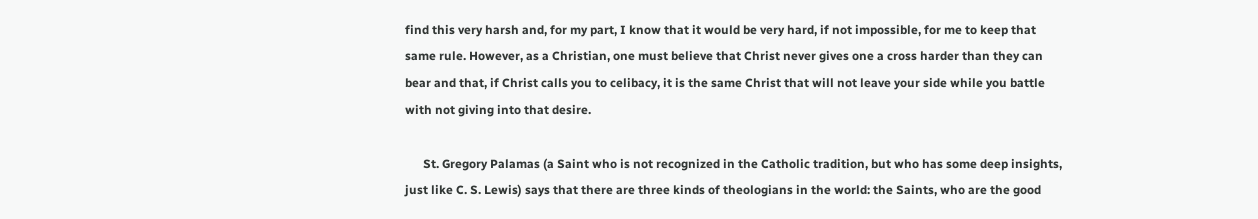find this very harsh and, for my part, I know that it would be very hard, if not impossible, for me to keep that same rule. However, as a Christian, one must believe that Christ never gives one a cross harder than they can bear and that, if Christ calls you to celibacy, it is the same Christ that will not leave your side while you battle with not giving into that desire.

      St. Gregory Palamas (a Saint who is not recognized in the Catholic tradition, but who has some deep insights, just like C. S. Lewis) says that there are three kinds of theologians in the world: the Saints, who are the good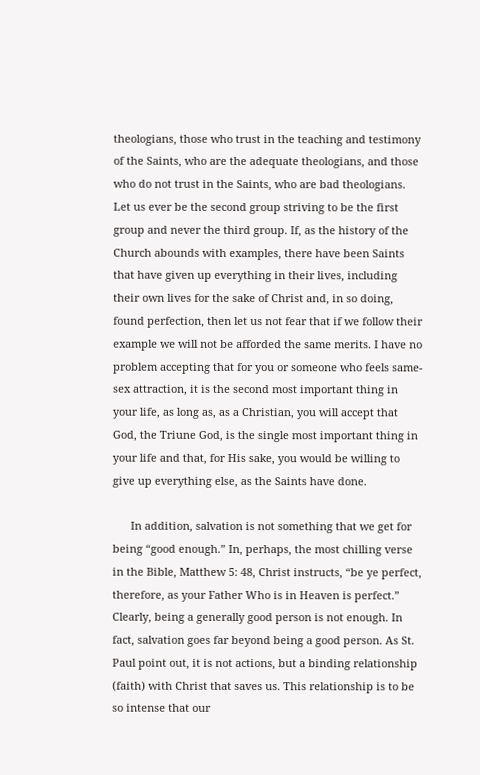theologians, those who trust in the teaching and testimony of the Saints, who are the adequate theologians, and those who do not trust in the Saints, who are bad theologians. Let us ever be the second group striving to be the first group and never the third group. If, as the history of the Church abounds with examples, there have been Saints that have given up everything in their lives, including their own lives for the sake of Christ and, in so doing, found perfection, then let us not fear that if we follow their example we will not be afforded the same merits. I have no problem accepting that for you or someone who feels same-sex attraction, it is the second most important thing in your life, as long as, as a Christian, you will accept that God, the Triune God, is the single most important thing in your life and that, for His sake, you would be willing to give up everything else, as the Saints have done.

      In addition, salvation is not something that we get for being “good enough.” In, perhaps, the most chilling verse in the Bible, Matthew 5: 48, Christ instructs, “be ye perfect, therefore, as your Father Who is in Heaven is perfect.” Clearly, being a generally good person is not enough. In fact, salvation goes far beyond being a good person. As St. Paul point out, it is not actions, but a binding relationship (faith) with Christ that saves us. This relationship is to be so intense that our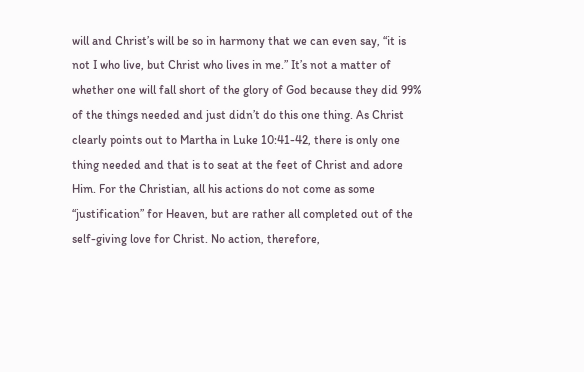will and Christ’s will be so in harmony that we can even say, “it is not I who live, but Christ who lives in me.” It’s not a matter of whether one will fall short of the glory of God because they did 99% of the things needed and just didn’t do this one thing. As Christ clearly points out to Martha in Luke 10:41-42, there is only one thing needed and that is to seat at the feet of Christ and adore Him. For the Christian, all his actions do not come as some “justification” for Heaven, but are rather all completed out of the self-giving love for Christ. No action, therefore,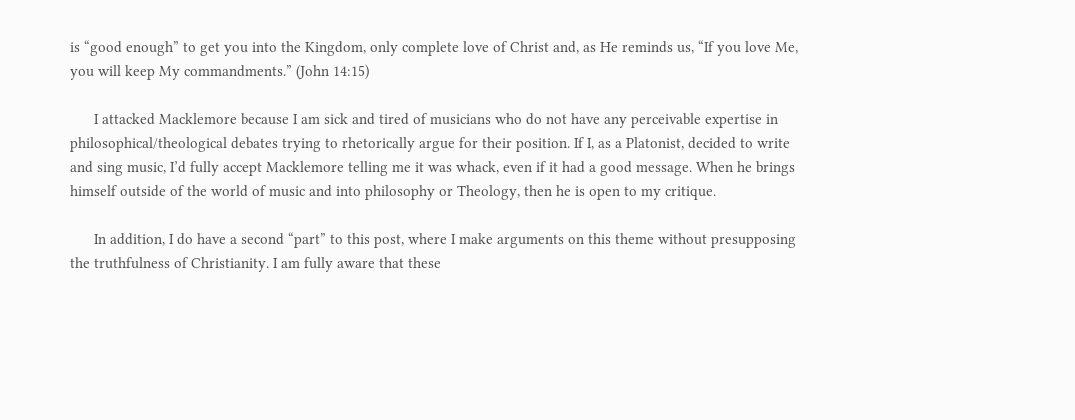is “good enough” to get you into the Kingdom, only complete love of Christ and, as He reminds us, “If you love Me, you will keep My commandments.” (John 14:15)

      I attacked Macklemore because I am sick and tired of musicians who do not have any perceivable expertise in philosophical/theological debates trying to rhetorically argue for their position. If I, as a Platonist, decided to write and sing music, I’d fully accept Macklemore telling me it was whack, even if it had a good message. When he brings himself outside of the world of music and into philosophy or Theology, then he is open to my critique.

      In addition, I do have a second “part” to this post, where I make arguments on this theme without presupposing the truthfulness of Christianity. I am fully aware that these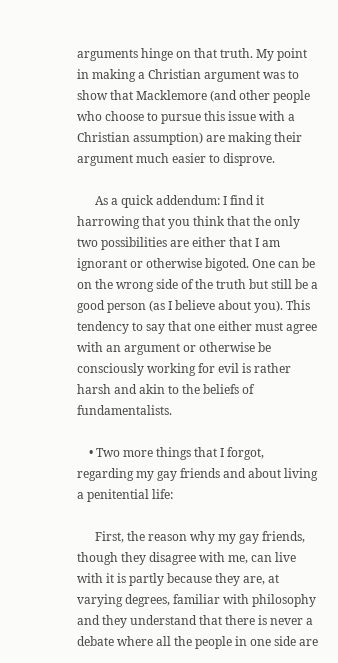arguments hinge on that truth. My point in making a Christian argument was to show that Macklemore (and other people who choose to pursue this issue with a Christian assumption) are making their argument much easier to disprove.

      As a quick addendum: I find it harrowing that you think that the only two possibilities are either that I am ignorant or otherwise bigoted. One can be on the wrong side of the truth but still be a good person (as I believe about you). This tendency to say that one either must agree with an argument or otherwise be consciously working for evil is rather harsh and akin to the beliefs of fundamentalists.

    • Two more things that I forgot, regarding my gay friends and about living a penitential life:

      First, the reason why my gay friends, though they disagree with me, can live with it is partly because they are, at varying degrees, familiar with philosophy and they understand that there is never a debate where all the people in one side are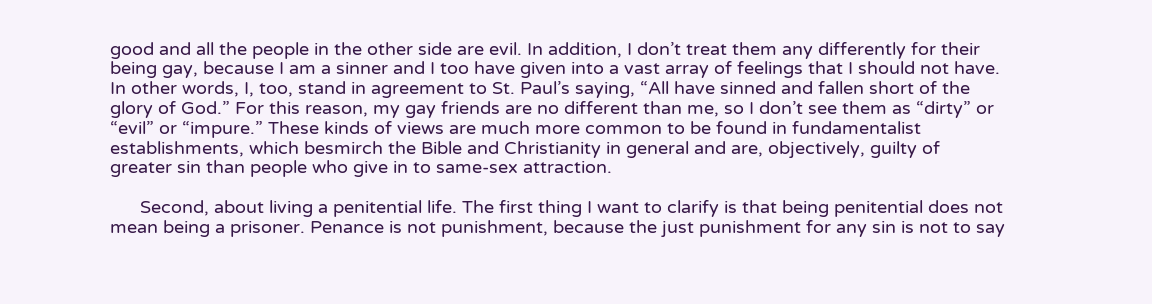good and all the people in the other side are evil. In addition, I don’t treat them any differently for their being gay, because I am a sinner and I too have given into a vast array of feelings that I should not have. In other words, I, too, stand in agreement to St. Paul’s saying, “All have sinned and fallen short of the glory of God.” For this reason, my gay friends are no different than me, so I don’t see them as “dirty” or “evil” or “impure.” These kinds of views are much more common to be found in fundamentalist establishments, which besmirch the Bible and Christianity in general and are, objectively, guilty of greater sin than people who give in to same-sex attraction.

      Second, about living a penitential life. The first thing I want to clarify is that being penitential does not mean being a prisoner. Penance is not punishment, because the just punishment for any sin is not to say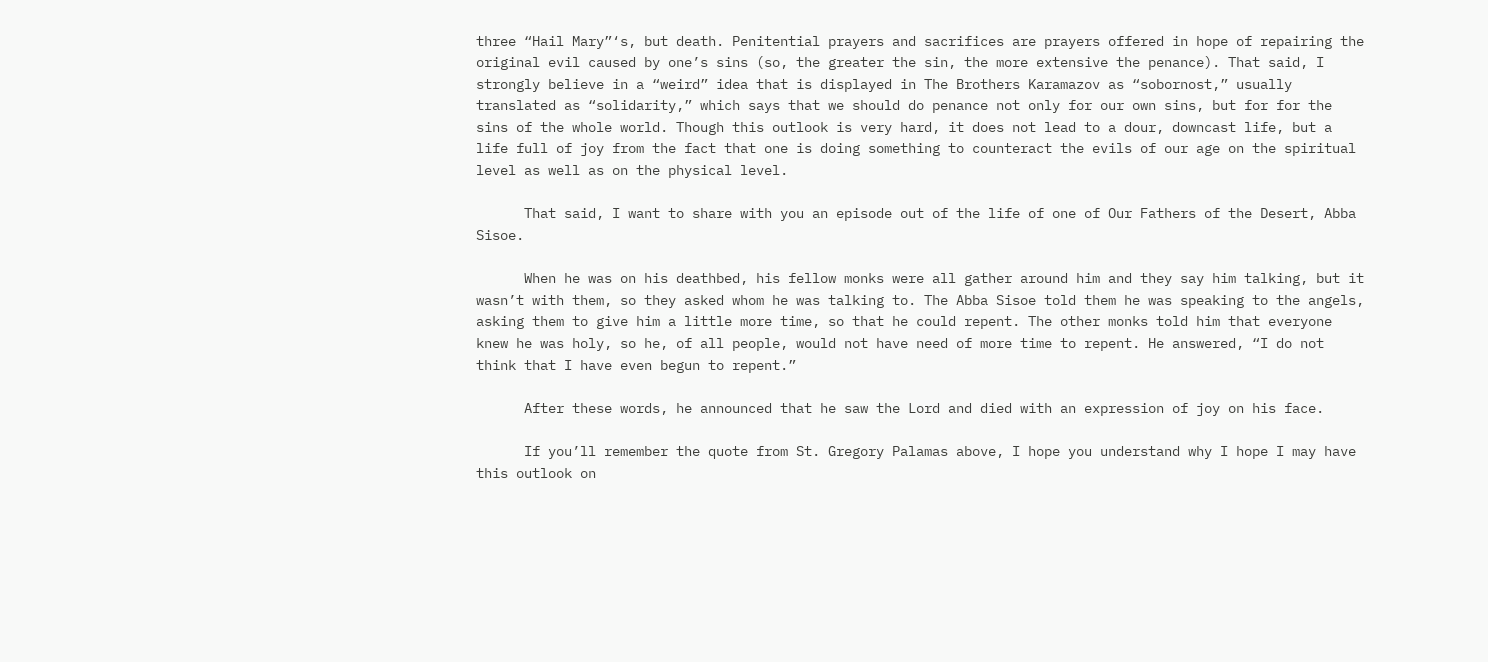three “Hail Mary”‘s, but death. Penitential prayers and sacrifices are prayers offered in hope of repairing the original evil caused by one’s sins (so, the greater the sin, the more extensive the penance). That said, I strongly believe in a “weird” idea that is displayed in The Brothers Karamazov as “sobornost,” usually translated as “solidarity,” which says that we should do penance not only for our own sins, but for for the sins of the whole world. Though this outlook is very hard, it does not lead to a dour, downcast life, but a life full of joy from the fact that one is doing something to counteract the evils of our age on the spiritual level as well as on the physical level.

      That said, I want to share with you an episode out of the life of one of Our Fathers of the Desert, Abba Sisoe.

      When he was on his deathbed, his fellow monks were all gather around him and they say him talking, but it wasn’t with them, so they asked whom he was talking to. The Abba Sisoe told them he was speaking to the angels, asking them to give him a little more time, so that he could repent. The other monks told him that everyone knew he was holy, so he, of all people, would not have need of more time to repent. He answered, “I do not think that I have even begun to repent.”

      After these words, he announced that he saw the Lord and died with an expression of joy on his face.

      If you’ll remember the quote from St. Gregory Palamas above, I hope you understand why I hope I may have this outlook on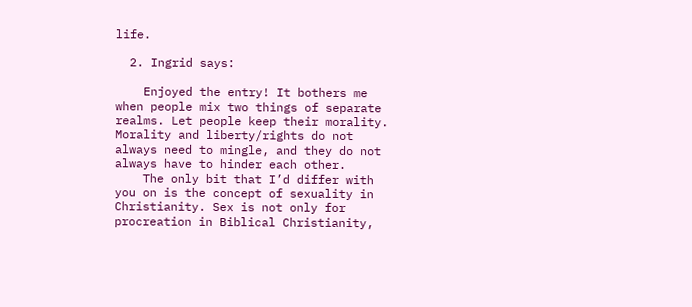life.

  2. Ingrid says:

    Enjoyed the entry! It bothers me when people mix two things of separate realms. Let people keep their morality. Morality and liberty/rights do not always need to mingle, and they do not always have to hinder each other.
    The only bit that I’d differ with you on is the concept of sexuality in Christianity. Sex is not only for procreation in Biblical Christianity,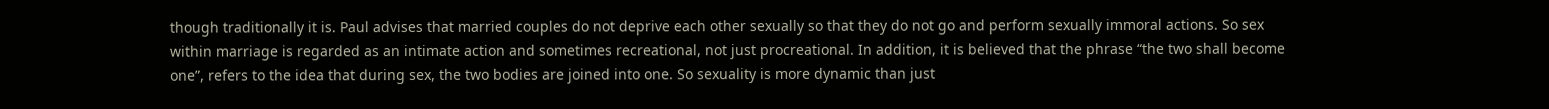though traditionally it is. Paul advises that married couples do not deprive each other sexually so that they do not go and perform sexually immoral actions. So sex within marriage is regarded as an intimate action and sometimes recreational, not just procreational. In addition, it is believed that the phrase “the two shall become one”, refers to the idea that during sex, the two bodies are joined into one. So sexuality is more dynamic than just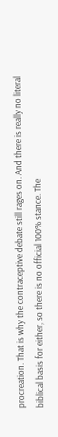procreation. That is why the contraceptive debate still rages on. And there is really no literal biblical basis for either, so there is no official 100% stance. The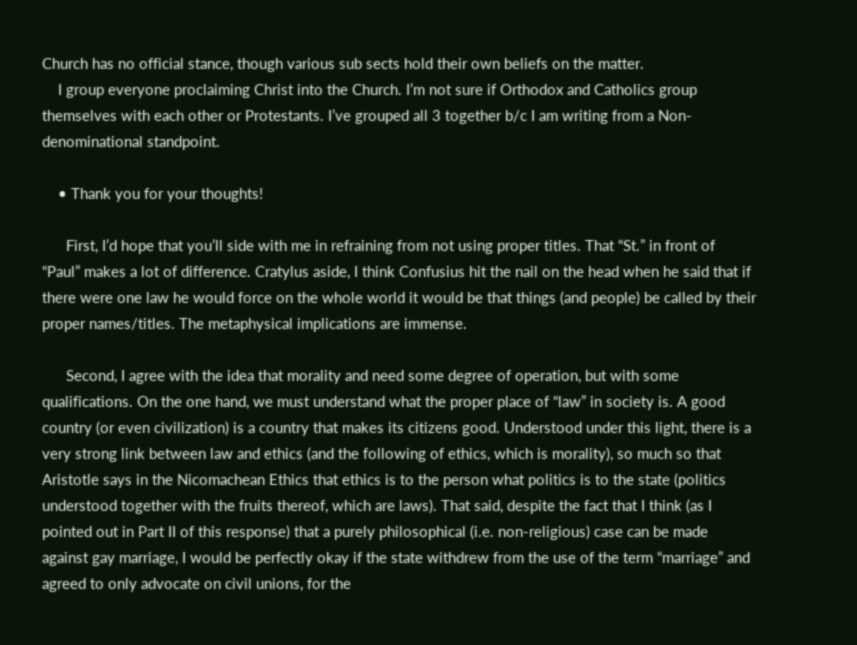Church has no official stance, though various sub sects hold their own beliefs on the matter.
    I group everyone proclaiming Christ into the Church. I’m not sure if Orthodox and Catholics group themselves with each other or Protestants. I’ve grouped all 3 together b/c I am writing from a Non-denominational standpoint.

    • Thank you for your thoughts!

      First, I’d hope that you’ll side with me in refraining from not using proper titles. That “St.” in front of “Paul” makes a lot of difference. Cratylus aside, I think Confusius hit the nail on the head when he said that if there were one law he would force on the whole world it would be that things (and people) be called by their proper names/titles. The metaphysical implications are immense.

      Second, I agree with the idea that morality and need some degree of operation, but with some qualifications. On the one hand, we must understand what the proper place of “law” in society is. A good country (or even civilization) is a country that makes its citizens good. Understood under this light, there is a very strong link between law and ethics (and the following of ethics, which is morality), so much so that Aristotle says in the Nicomachean Ethics that ethics is to the person what politics is to the state (politics understood together with the fruits thereof, which are laws). That said, despite the fact that I think (as I pointed out in Part II of this response) that a purely philosophical (i.e. non-religious) case can be made against gay marriage, I would be perfectly okay if the state withdrew from the use of the term “marriage” and agreed to only advocate on civil unions, for the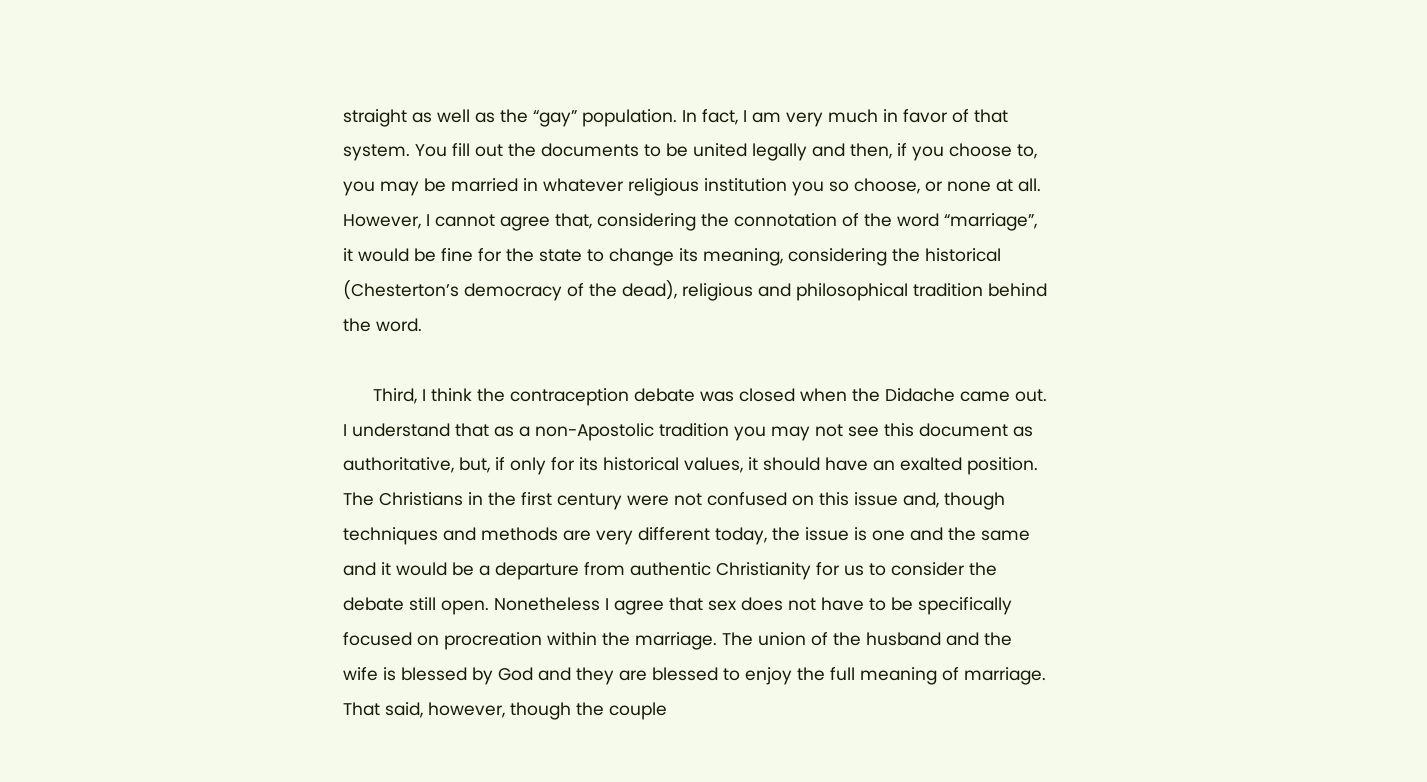straight as well as the “gay” population. In fact, I am very much in favor of that system. You fill out the documents to be united legally and then, if you choose to, you may be married in whatever religious institution you so choose, or none at all. However, I cannot agree that, considering the connotation of the word “marriage”, it would be fine for the state to change its meaning, considering the historical (Chesterton’s democracy of the dead), religious and philosophical tradition behind the word.

      Third, I think the contraception debate was closed when the Didache came out. I understand that as a non-Apostolic tradition you may not see this document as authoritative, but, if only for its historical values, it should have an exalted position. The Christians in the first century were not confused on this issue and, though techniques and methods are very different today, the issue is one and the same and it would be a departure from authentic Christianity for us to consider the debate still open. Nonetheless I agree that sex does not have to be specifically focused on procreation within the marriage. The union of the husband and the wife is blessed by God and they are blessed to enjoy the full meaning of marriage. That said, however, though the couple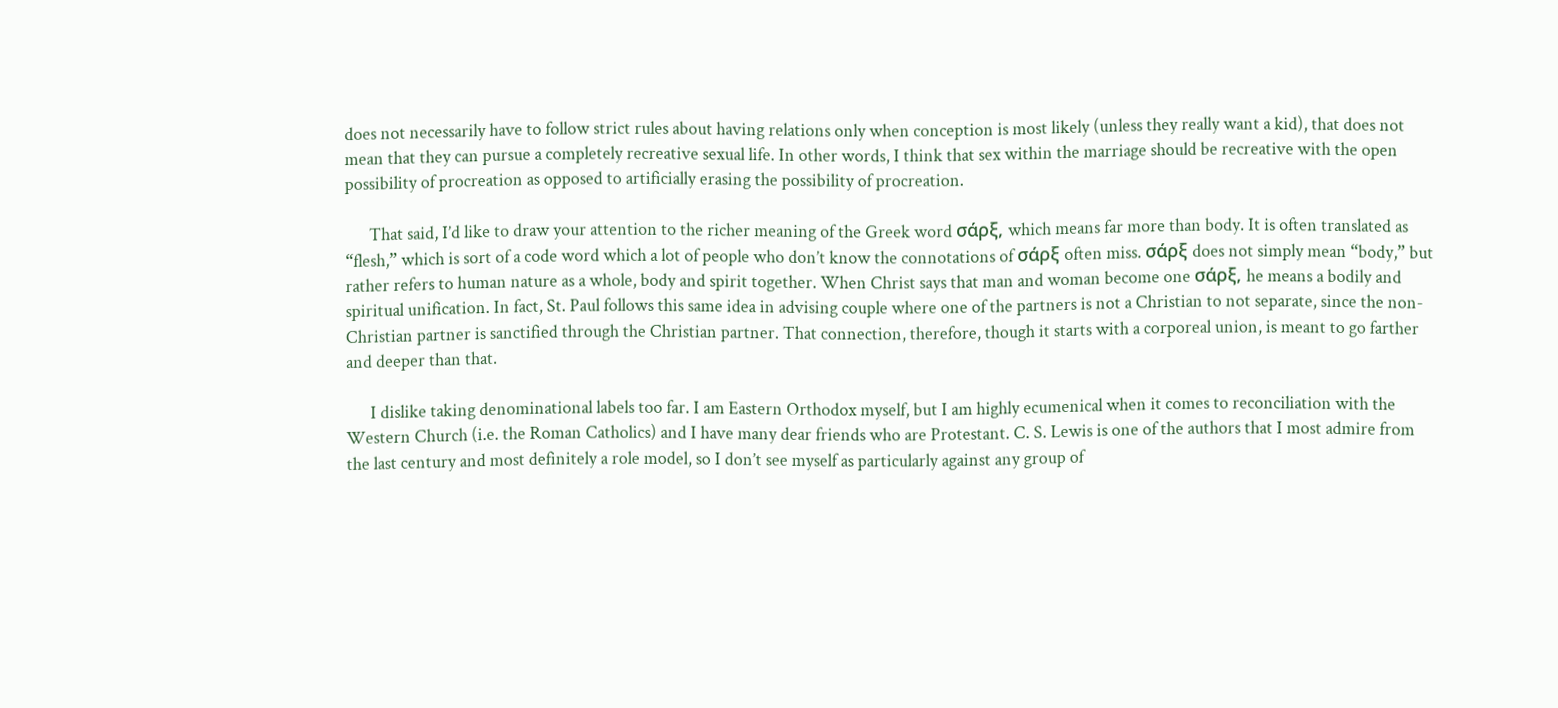does not necessarily have to follow strict rules about having relations only when conception is most likely (unless they really want a kid), that does not mean that they can pursue a completely recreative sexual life. In other words, I think that sex within the marriage should be recreative with the open possibility of procreation as opposed to artificially erasing the possibility of procreation.

      That said, I’d like to draw your attention to the richer meaning of the Greek word σάρξ, which means far more than body. It is often translated as “flesh,” which is sort of a code word which a lot of people who don’t know the connotations of σάρξ often miss. σάρξ does not simply mean “body,” but rather refers to human nature as a whole, body and spirit together. When Christ says that man and woman become one σάρξ, he means a bodily and spiritual unification. In fact, St. Paul follows this same idea in advising couple where one of the partners is not a Christian to not separate, since the non-Christian partner is sanctified through the Christian partner. That connection, therefore, though it starts with a corporeal union, is meant to go farther and deeper than that.

      I dislike taking denominational labels too far. I am Eastern Orthodox myself, but I am highly ecumenical when it comes to reconciliation with the Western Church (i.e. the Roman Catholics) and I have many dear friends who are Protestant. C. S. Lewis is one of the authors that I most admire from the last century and most definitely a role model, so I don’t see myself as particularly against any group of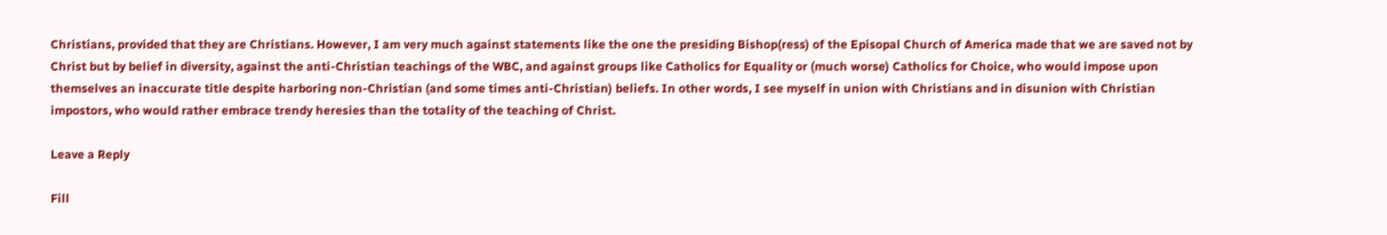Christians, provided that they are Christians. However, I am very much against statements like the one the presiding Bishop(ress) of the Episopal Church of America made that we are saved not by Christ but by belief in diversity, against the anti-Christian teachings of the WBC, and against groups like Catholics for Equality or (much worse) Catholics for Choice, who would impose upon themselves an inaccurate title despite harboring non-Christian (and some times anti-Christian) beliefs. In other words, I see myself in union with Christians and in disunion with Christian impostors, who would rather embrace trendy heresies than the totality of the teaching of Christ.

Leave a Reply

Fill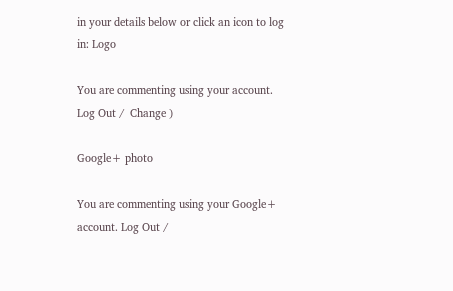in your details below or click an icon to log in: Logo

You are commenting using your account. Log Out /  Change )

Google+ photo

You are commenting using your Google+ account. Log Out /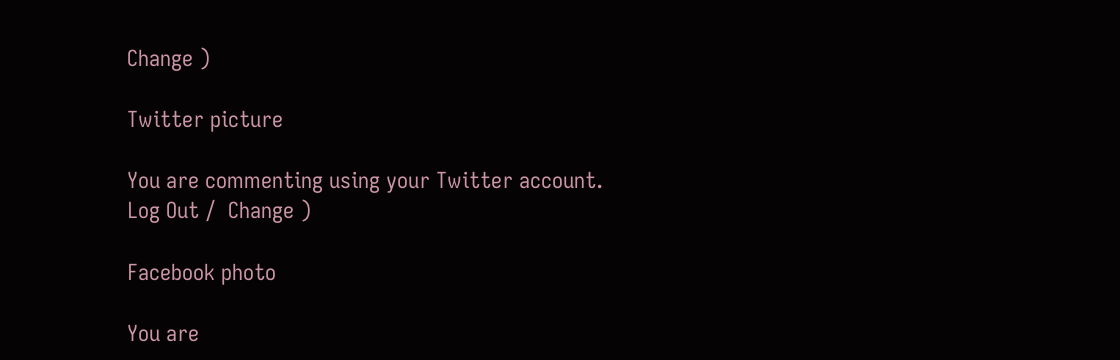Change )

Twitter picture

You are commenting using your Twitter account. Log Out /  Change )

Facebook photo

You are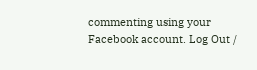commenting using your Facebook account. Log Out /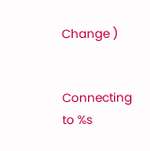Change )


Connecting to %s